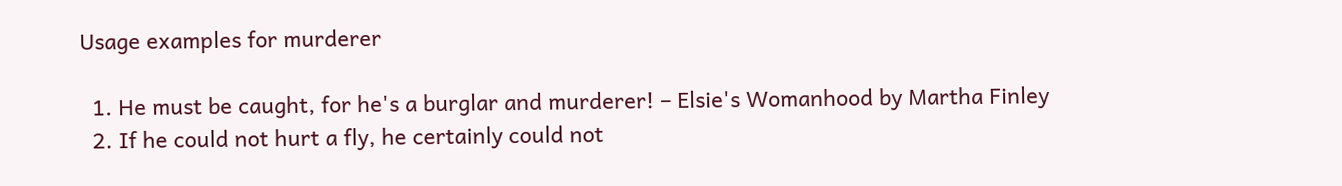Usage examples for murderer

  1. He must be caught, for he's a burglar and murderer! – Elsie's Womanhood by Martha Finley
  2. If he could not hurt a fly, he certainly could not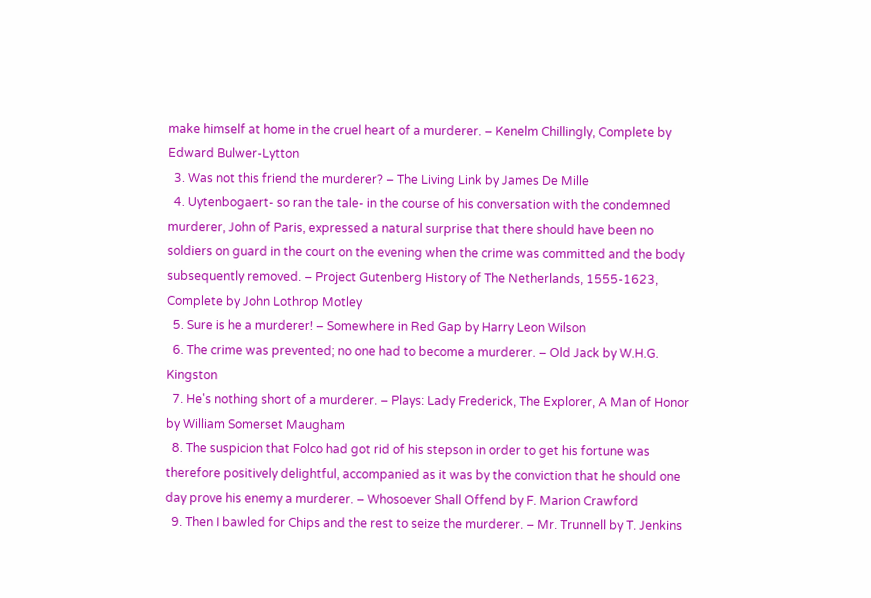make himself at home in the cruel heart of a murderer. – Kenelm Chillingly, Complete by Edward Bulwer-Lytton
  3. Was not this friend the murderer? – The Living Link by James De Mille
  4. Uytenbogaert- so ran the tale- in the course of his conversation with the condemned murderer, John of Paris, expressed a natural surprise that there should have been no soldiers on guard in the court on the evening when the crime was committed and the body subsequently removed. – Project Gutenberg History of The Netherlands, 1555-1623, Complete by John Lothrop Motley
  5. Sure is he a murderer! – Somewhere in Red Gap by Harry Leon Wilson
  6. The crime was prevented; no one had to become a murderer. – Old Jack by W.H.G. Kingston
  7. He's nothing short of a murderer. – Plays: Lady Frederick, The Explorer, A Man of Honor by William Somerset Maugham
  8. The suspicion that Folco had got rid of his stepson in order to get his fortune was therefore positively delightful, accompanied as it was by the conviction that he should one day prove his enemy a murderer. – Whosoever Shall Offend by F. Marion Crawford
  9. Then I bawled for Chips and the rest to seize the murderer. – Mr. Trunnell by T. Jenkins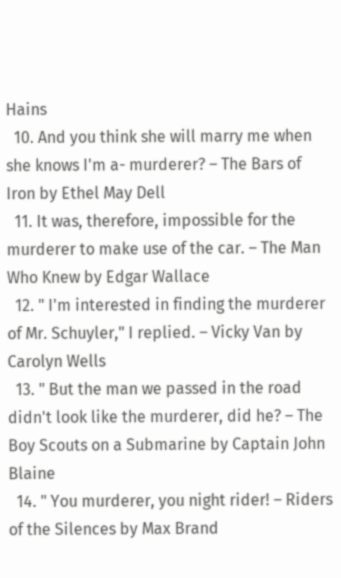Hains
  10. And you think she will marry me when she knows I'm a- murderer? – The Bars of Iron by Ethel May Dell
  11. It was, therefore, impossible for the murderer to make use of the car. – The Man Who Knew by Edgar Wallace
  12. " I'm interested in finding the murderer of Mr. Schuyler," I replied. – Vicky Van by Carolyn Wells
  13. " But the man we passed in the road didn't look like the murderer, did he? – The Boy Scouts on a Submarine by Captain John Blaine
  14. " You murderer, you night rider! – Riders of the Silences by Max Brand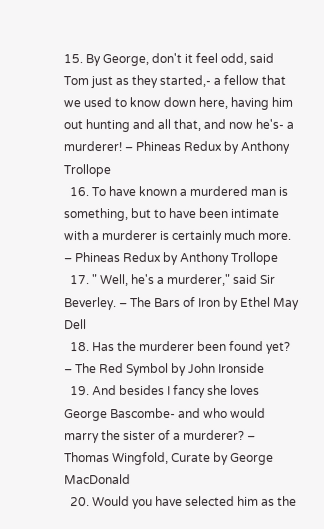15. By George, don't it feel odd, said Tom just as they started,- a fellow that we used to know down here, having him out hunting and all that, and now he's- a murderer! – Phineas Redux by Anthony Trollope
  16. To have known a murdered man is something, but to have been intimate with a murderer is certainly much more. – Phineas Redux by Anthony Trollope
  17. " Well, he's a murderer," said Sir Beverley. – The Bars of Iron by Ethel May Dell
  18. Has the murderer been found yet? – The Red Symbol by John Ironside
  19. And besides I fancy she loves George Bascombe- and who would marry the sister of a murderer? – Thomas Wingfold, Curate by George MacDonald
  20. Would you have selected him as the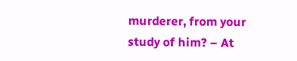murderer, from your study of him? – At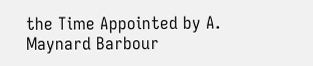the Time Appointed by A. Maynard Barbour